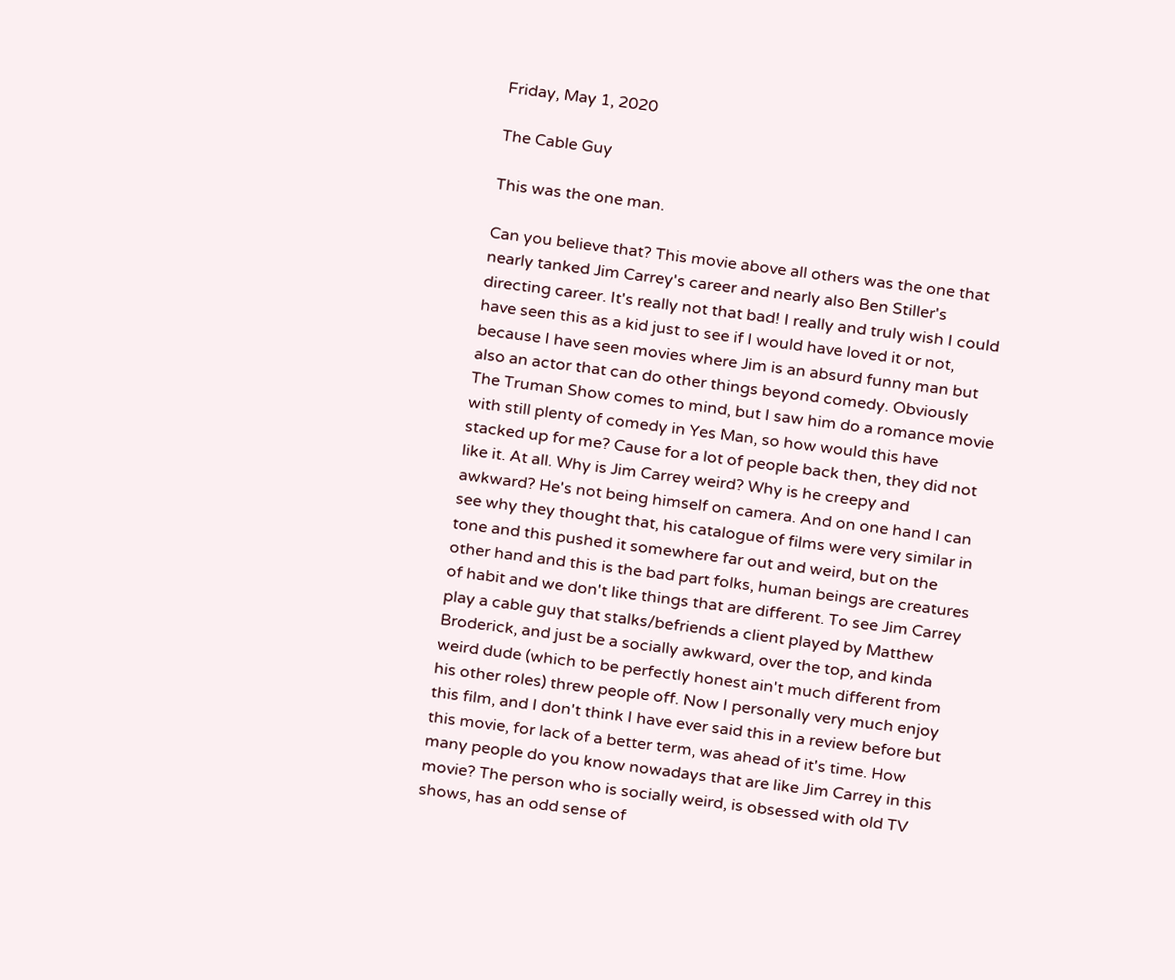Friday, May 1, 2020

The Cable Guy

This was the one man.

Can you believe that? This movie above all others was the one that nearly tanked Jim Carrey's career and nearly also Ben Stiller's directing career. It's really not that bad! I really and truly wish I could have seen this as a kid just to see if I would have loved it or not, because I have seen movies where Jim is an absurd funny man but also an actor that can do other things beyond comedy. Obviously The Truman Show comes to mind, but I saw him do a romance movie with still plenty of comedy in Yes Man, so how would this have stacked up for me? Cause for a lot of people back then, they did not like it. At all. Why is Jim Carrey weird? Why is he creepy and awkward? He's not being himself on camera. And on one hand I can see why they thought that, his catalogue of films were very similar in tone and this pushed it somewhere far out and weird, but on the other hand and this is the bad part folks, human beings are creatures of habit and we don't like things that are different. To see Jim Carrey play a cable guy that stalks/befriends a client played by Matthew Broderick, and just be a socially awkward, over the top, and kinda weird dude (which to be perfectly honest ain't much different from his other roles) threw people off. Now I personally very much enjoy this film, and I don't think I have ever said this in a review before but this movie, for lack of a better term, was ahead of it's time. How many people do you know nowadays that are like Jim Carrey in this movie? The person who is socially weird, is obsessed with old TV shows, has an odd sense of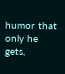humor that only he gets,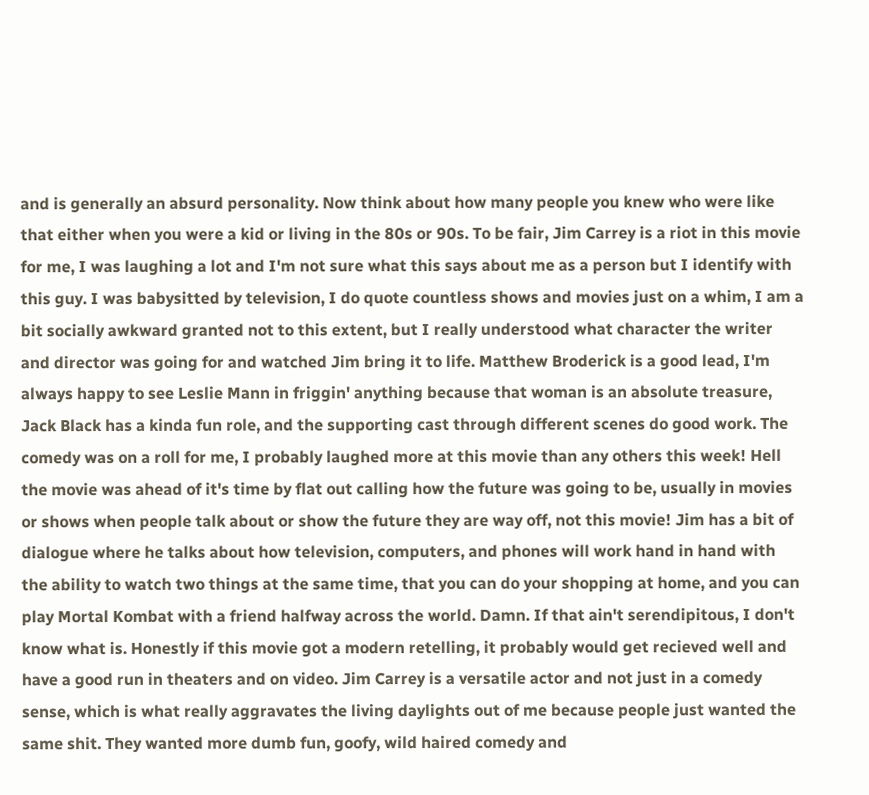and is generally an absurd personality. Now think about how many people you knew who were like that either when you were a kid or living in the 80s or 90s. To be fair, Jim Carrey is a riot in this movie for me, I was laughing a lot and I'm not sure what this says about me as a person but I identify with this guy. I was babysitted by television, I do quote countless shows and movies just on a whim, I am a bit socially awkward granted not to this extent, but I really understood what character the writer and director was going for and watched Jim bring it to life. Matthew Broderick is a good lead, I'm always happy to see Leslie Mann in friggin' anything because that woman is an absolute treasure, Jack Black has a kinda fun role, and the supporting cast through different scenes do good work. The comedy was on a roll for me, I probably laughed more at this movie than any others this week! Hell the movie was ahead of it's time by flat out calling how the future was going to be, usually in movies or shows when people talk about or show the future they are way off, not this movie! Jim has a bit of dialogue where he talks about how television, computers, and phones will work hand in hand with the ability to watch two things at the same time, that you can do your shopping at home, and you can play Mortal Kombat with a friend halfway across the world. Damn. If that ain't serendipitous, I don't know what is. Honestly if this movie got a modern retelling, it probably would get recieved well and have a good run in theaters and on video. Jim Carrey is a versatile actor and not just in a comedy sense, which is what really aggravates the living daylights out of me because people just wanted the same shit. They wanted more dumb fun, goofy, wild haired comedy and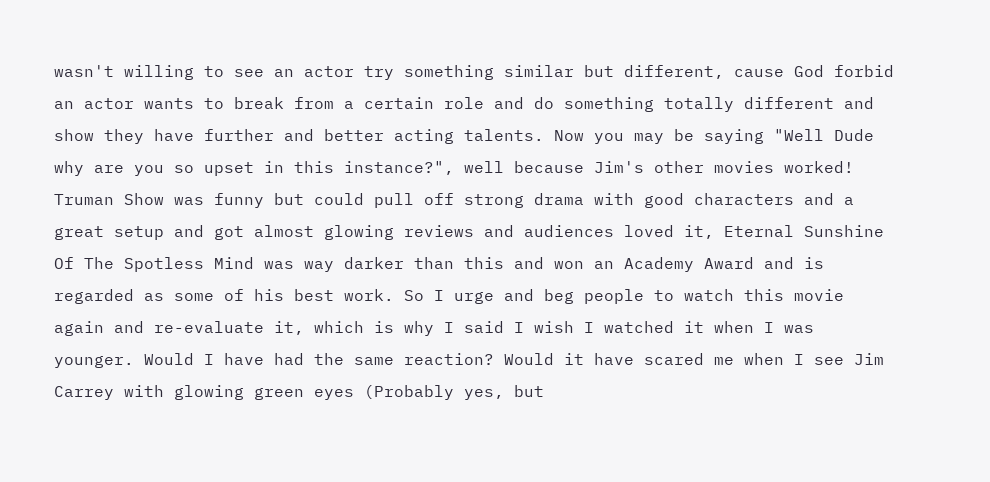wasn't willing to see an actor try something similar but different, cause God forbid an actor wants to break from a certain role and do something totally different and show they have further and better acting talents. Now you may be saying "Well Dude why are you so upset in this instance?", well because Jim's other movies worked! Truman Show was funny but could pull off strong drama with good characters and a great setup and got almost glowing reviews and audiences loved it, Eternal Sunshine Of The Spotless Mind was way darker than this and won an Academy Award and is regarded as some of his best work. So I urge and beg people to watch this movie again and re-evaluate it, which is why I said I wish I watched it when I was younger. Would I have had the same reaction? Would it have scared me when I see Jim Carrey with glowing green eyes (Probably yes, but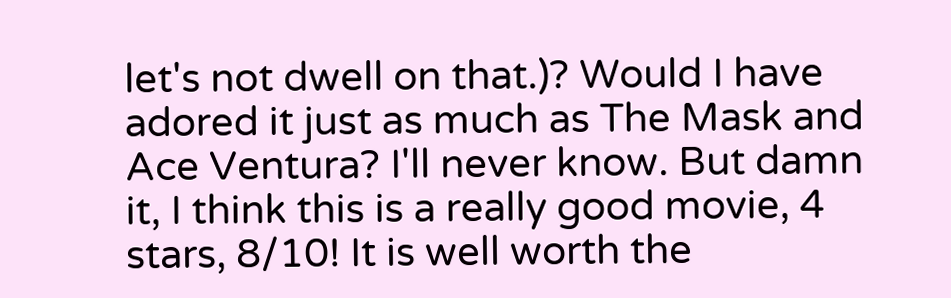let's not dwell on that.)? Would I have adored it just as much as The Mask and Ace Ventura? I'll never know. But damn it, I think this is a really good movie, 4 stars, 8/10! It is well worth the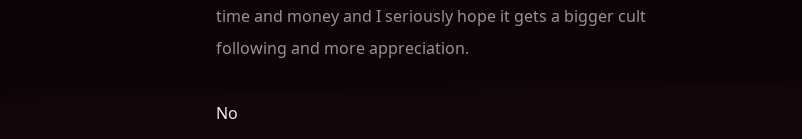time and money and I seriously hope it gets a bigger cult following and more appreciation.

No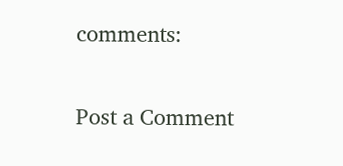comments:

Post a Comment